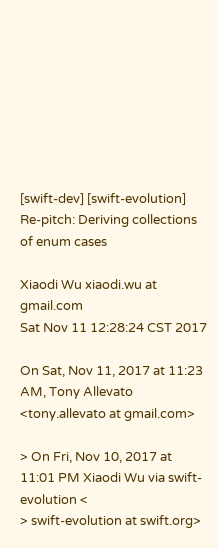[swift-dev] [swift-evolution] Re-pitch: Deriving collections of enum cases

Xiaodi Wu xiaodi.wu at gmail.com
Sat Nov 11 12:28:24 CST 2017

On Sat, Nov 11, 2017 at 11:23 AM, Tony Allevato <tony.allevato at gmail.com>

> On Fri, Nov 10, 2017 at 11:01 PM Xiaodi Wu via swift-evolution <
> swift-evolution at swift.org>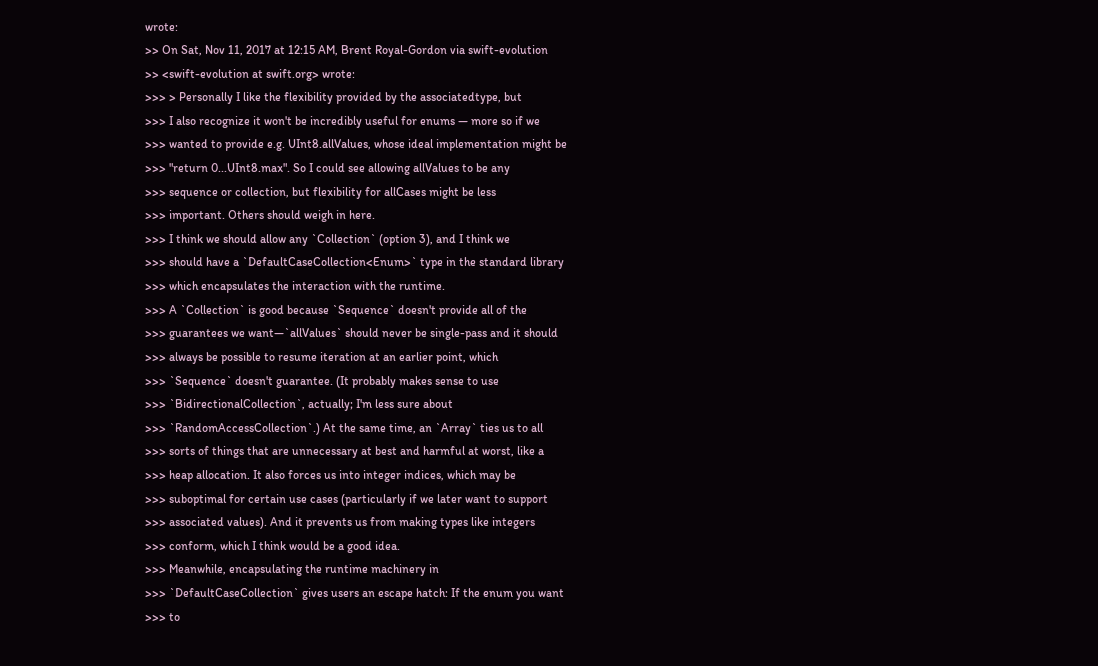wrote:
>> On Sat, Nov 11, 2017 at 12:15 AM, Brent Royal-Gordon via swift-evolution
>> <swift-evolution at swift.org> wrote:
>>> > Personally I like the flexibility provided by the associatedtype, but
>>> I also recognize it won't be incredibly useful for enums — more so if we
>>> wanted to provide e.g. UInt8.allValues, whose ideal implementation might be
>>> "return 0...UInt8.max". So I could see allowing allValues to be any
>>> sequence or collection, but flexibility for allCases might be less
>>> important. Others should weigh in here.
>>> I think we should allow any `Collection` (option 3), and I think we
>>> should have a `DefaultCaseCollection<Enum>` type in the standard library
>>> which encapsulates the interaction with the runtime.
>>> A `Collection` is good because `Sequence` doesn't provide all of the
>>> guarantees we want—`allValues` should never be single-pass and it should
>>> always be possible to resume iteration at an earlier point, which
>>> `Sequence` doesn't guarantee. (It probably makes sense to use
>>> `BidirectionalCollection`, actually; I'm less sure about
>>> `RandomAccessCollection`.) At the same time, an `Array` ties us to all
>>> sorts of things that are unnecessary at best and harmful at worst, like a
>>> heap allocation. It also forces us into integer indices, which may be
>>> suboptimal for certain use cases (particularly if we later want to support
>>> associated values). And it prevents us from making types like integers
>>> conform, which I think would be a good idea.
>>> Meanwhile, encapsulating the runtime machinery in
>>> `DefaultCaseCollection` gives users an escape hatch: If the enum you want
>>> to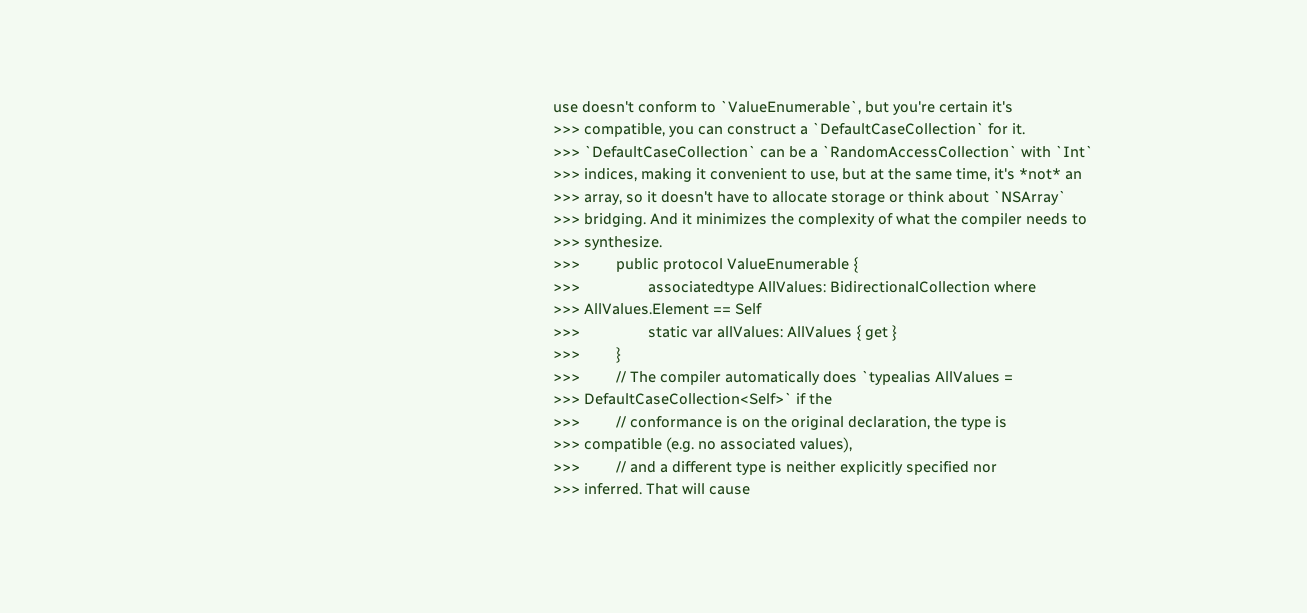use doesn't conform to `ValueEnumerable`, but you're certain it's
>>> compatible, you can construct a `DefaultCaseCollection` for it.
>>> `DefaultCaseCollection` can be a `RandomAccessCollection` with `Int`
>>> indices, making it convenient to use, but at the same time, it's *not* an
>>> array, so it doesn't have to allocate storage or think about `NSArray`
>>> bridging. And it minimizes the complexity of what the compiler needs to
>>> synthesize.
>>>         public protocol ValueEnumerable {
>>>                 associatedtype AllValues: BidirectionalCollection where
>>> AllValues.Element == Self
>>>                 static var allValues: AllValues { get }
>>>         }
>>>         // The compiler automatically does `typealias AllValues =
>>> DefaultCaseCollection<Self>` if the
>>>         // conformance is on the original declaration, the type is
>>> compatible (e.g. no associated values),
>>>         // and a different type is neither explicitly specified nor
>>> inferred. That will cause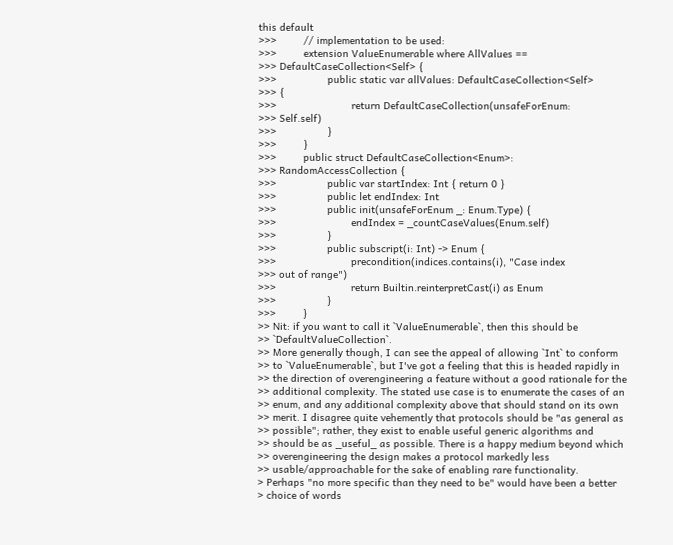this default
>>>         // implementation to be used:
>>>         extension ValueEnumerable where AllValues ==
>>> DefaultCaseCollection<Self> {
>>>                 public static var allValues: DefaultCaseCollection<Self>
>>> {
>>>                         return DefaultCaseCollection(unsafeForEnum:
>>> Self.self)
>>>                 }
>>>         }
>>>         public struct DefaultCaseCollection<Enum>:
>>> RandomAccessCollection {
>>>                 public var startIndex: Int { return 0 }
>>>                 public let endIndex: Int
>>>                 public init(unsafeForEnum _: Enum.Type) {
>>>                         endIndex = _countCaseValues(Enum.self)
>>>                 }
>>>                 public subscript(i: Int) -> Enum {
>>>                         precondition(indices.contains(i), "Case index
>>> out of range")
>>>                         return Builtin.reinterpretCast(i) as Enum
>>>                 }
>>>         }
>> Nit: if you want to call it `ValueEnumerable`, then this should be
>> `DefaultValueCollection`.
>> More generally though, I can see the appeal of allowing `Int` to conform
>> to `ValueEnumerable`, but I've got a feeling that this is headed rapidly in
>> the direction of overengineering a feature without a good rationale for the
>> additional complexity. The stated use case is to enumerate the cases of an
>> enum, and any additional complexity above that should stand on its own
>> merit. I disagree quite vehemently that protocols should be "as general as
>> possible"; rather, they exist to enable useful generic algorithms and
>> should be as _useful_ as possible. There is a happy medium beyond which
>> overengineering the design makes a protocol markedly less
>> usable/approachable for the sake of enabling rare functionality.
> Perhaps "no more specific than they need to be" would have been a better
> choice of words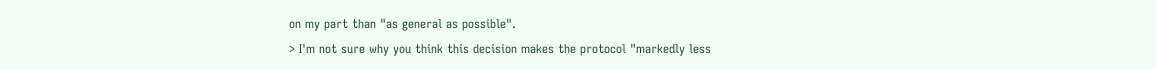on my part than "as general as possible".
> I'm not sure why you think this decision makes the protocol "markedly less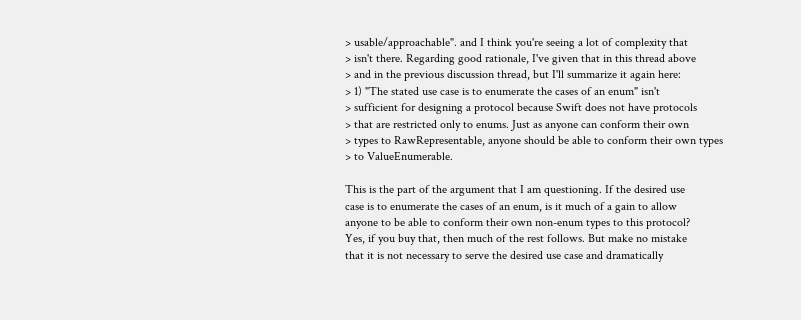> usable/approachable". and I think you're seeing a lot of complexity that
> isn't there. Regarding good rationale, I've given that in this thread above
> and in the previous discussion thread, but I'll summarize it again here:
> 1) "The stated use case is to enumerate the cases of an enum" isn't
> sufficient for designing a protocol because Swift does not have protocols
> that are restricted only to enums. Just as anyone can conform their own
> types to RawRepresentable, anyone should be able to conform their own types
> to ValueEnumerable.

This is the part of the argument that I am questioning. If the desired use
case is to enumerate the cases of an enum, is it much of a gain to allow
anyone to be able to conform their own non-enum types to this protocol?
Yes, if you buy that, then much of the rest follows. But make no mistake
that it is not necessary to serve the desired use case and dramatically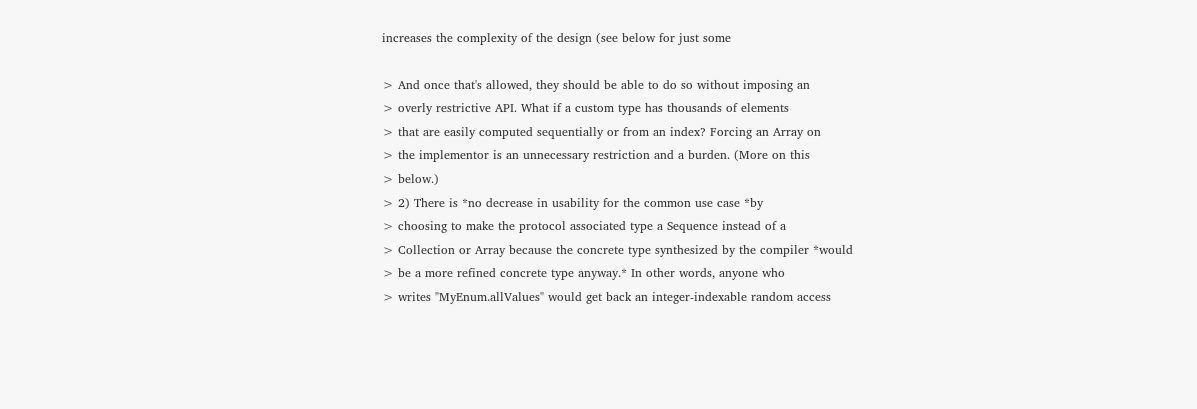increases the complexity of the design (see below for just some

> And once that's allowed, they should be able to do so without imposing an
> overly restrictive API. What if a custom type has thousands of elements
> that are easily computed sequentially or from an index? Forcing an Array on
> the implementor is an unnecessary restriction and a burden. (More on this
> below.)
> 2) There is *no decrease in usability for the common use case *by
> choosing to make the protocol associated type a Sequence instead of a
> Collection or Array because the concrete type synthesized by the compiler *would
> be a more refined concrete type anyway.* In other words, anyone who
> writes "MyEnum.allValues" would get back an integer-indexable random access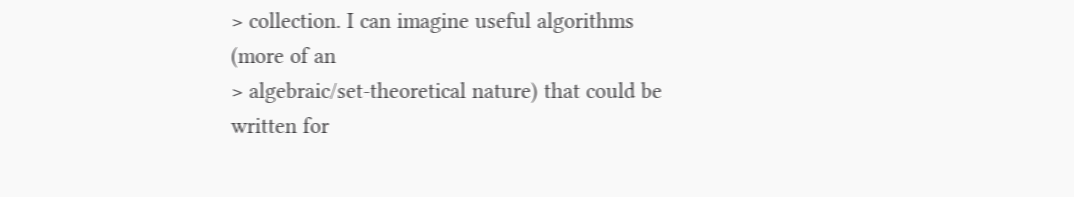> collection. I can imagine useful algorithms (more of an
> algebraic/set-theoretical nature) that could be written for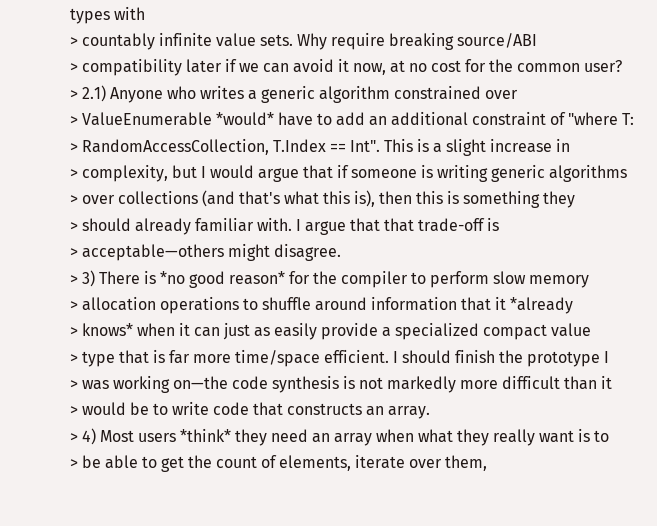types with
> countably infinite value sets. Why require breaking source/ABI
> compatibility later if we can avoid it now, at no cost for the common user?
> 2.1) Anyone who writes a generic algorithm constrained over
> ValueEnumerable *would* have to add an additional constraint of "where T:
> RandomAccessCollection, T.Index == Int". This is a slight increase in
> complexity, but I would argue that if someone is writing generic algorithms
> over collections (and that's what this is), then this is something they
> should already familiar with. I argue that that trade-off is
> acceptable—others might disagree.
> 3) There is *no good reason* for the compiler to perform slow memory
> allocation operations to shuffle around information that it *already
> knows* when it can just as easily provide a specialized compact value
> type that is far more time/space efficient. I should finish the prototype I
> was working on—the code synthesis is not markedly more difficult than it
> would be to write code that constructs an array.
> 4) Most users *think* they need an array when what they really want is to
> be able to get the count of elements, iterate over them,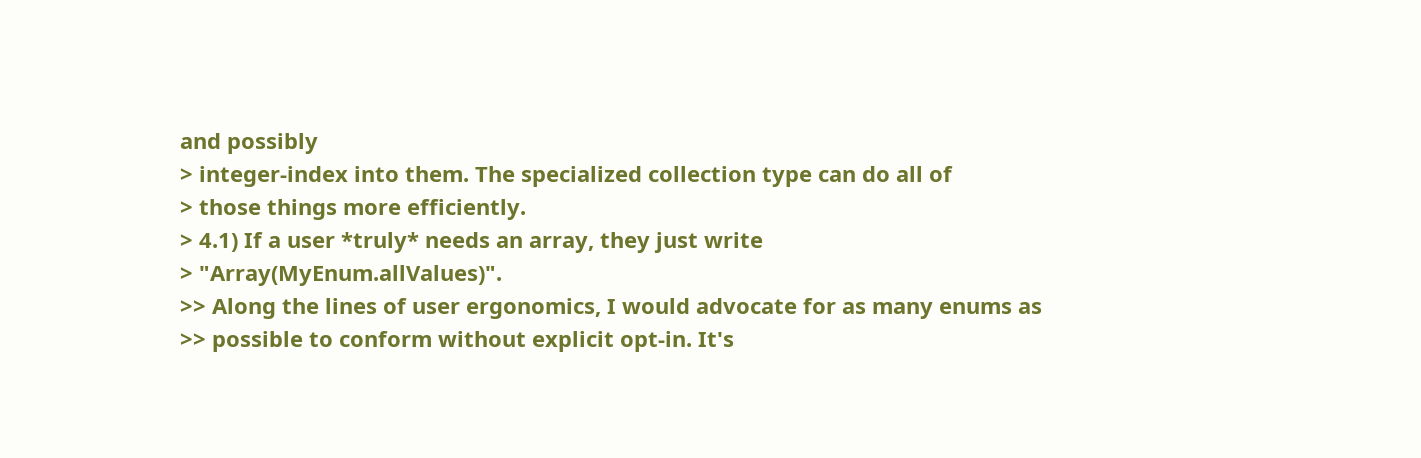and possibly
> integer-index into them. The specialized collection type can do all of
> those things more efficiently.
> 4.1) If a user *truly* needs an array, they just write
> "Array(MyEnum.allValues)".
>> Along the lines of user ergonomics, I would advocate for as many enums as
>> possible to conform without explicit opt-in. It's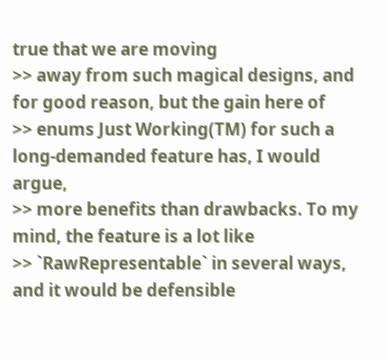true that we are moving
>> away from such magical designs, and for good reason, but the gain here of
>> enums Just Working(TM) for such a long-demanded feature has, I would argue,
>> more benefits than drawbacks. To my mind, the feature is a lot like
>> `RawRepresentable` in several ways, and it would be defensible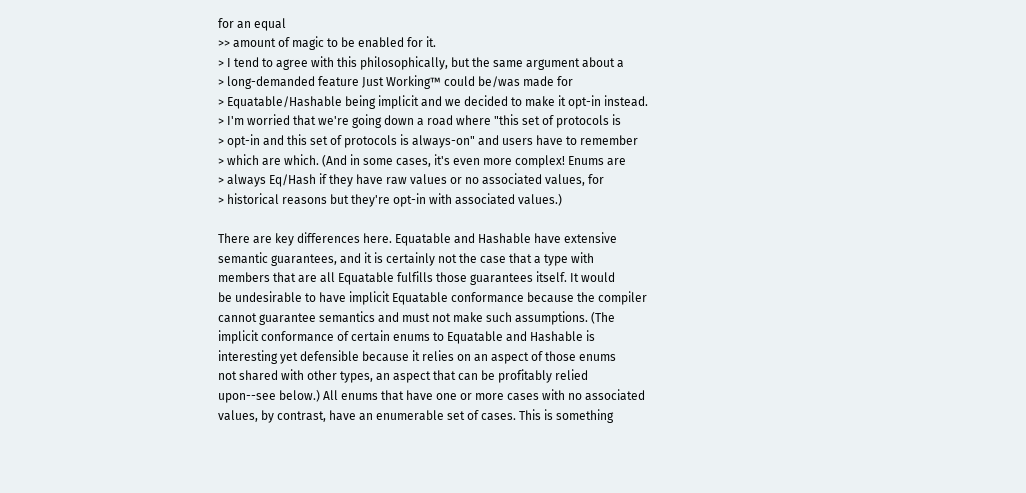for an equal
>> amount of magic to be enabled for it.
> I tend to agree with this philosophically, but the same argument about a
> long-demanded feature Just Working™ could be/was made for
> Equatable/Hashable being implicit and we decided to make it opt-in instead.
> I'm worried that we're going down a road where "this set of protocols is
> opt-in and this set of protocols is always-on" and users have to remember
> which are which. (And in some cases, it's even more complex! Enums are
> always Eq/Hash if they have raw values or no associated values, for
> historical reasons but they're opt-in with associated values.)

There are key differences here. Equatable and Hashable have extensive
semantic guarantees, and it is certainly not the case that a type with
members that are all Equatable fulfills those guarantees itself. It would
be undesirable to have implicit Equatable conformance because the compiler
cannot guarantee semantics and must not make such assumptions. (The
implicit conformance of certain enums to Equatable and Hashable is
interesting yet defensible because it relies on an aspect of those enums
not shared with other types, an aspect that can be profitably relied
upon--see below.) All enums that have one or more cases with no associated
values, by contrast, have an enumerable set of cases. This is something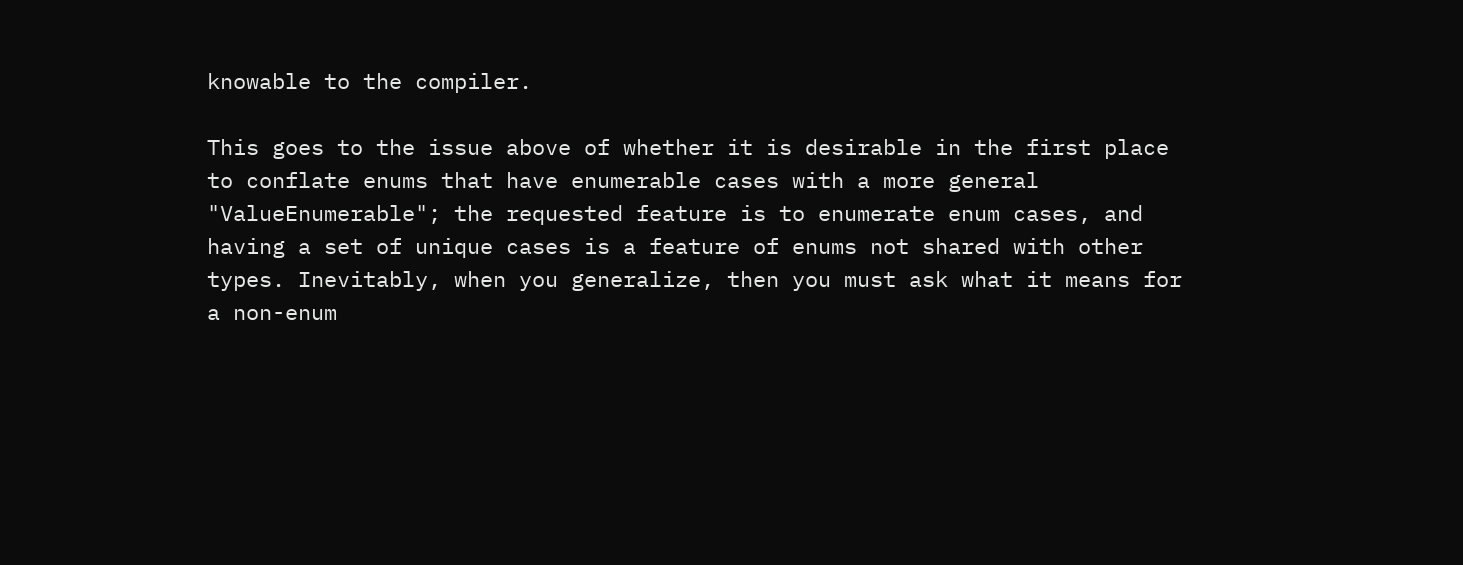knowable to the compiler.

This goes to the issue above of whether it is desirable in the first place
to conflate enums that have enumerable cases with a more general
"ValueEnumerable"; the requested feature is to enumerate enum cases, and
having a set of unique cases is a feature of enums not shared with other
types. Inevitably, when you generalize, then you must ask what it means for
a non-enum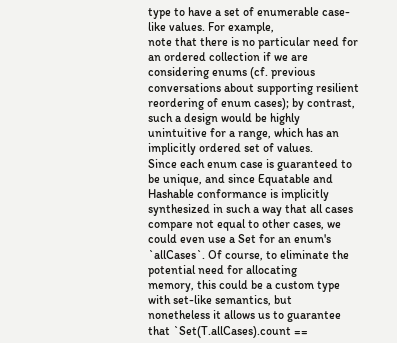type to have a set of enumerable case-like values. For example,
note that there is no particular need for an ordered collection if we are
considering enums (cf. previous conversations about supporting resilient
reordering of enum cases); by contrast, such a design would be highly
unintuitive for a range, which has an implicitly ordered set of values.
Since each enum case is guaranteed to be unique, and since Equatable and
Hashable conformance is implicitly synthesized in such a way that all cases
compare not equal to other cases, we could even use a Set for an enum's
`allCases`. Of course, to eliminate the potential need for allocating
memory, this could be a custom type with set-like semantics, but
nonetheless it allows us to guarantee that `Set(T.allCases).count ==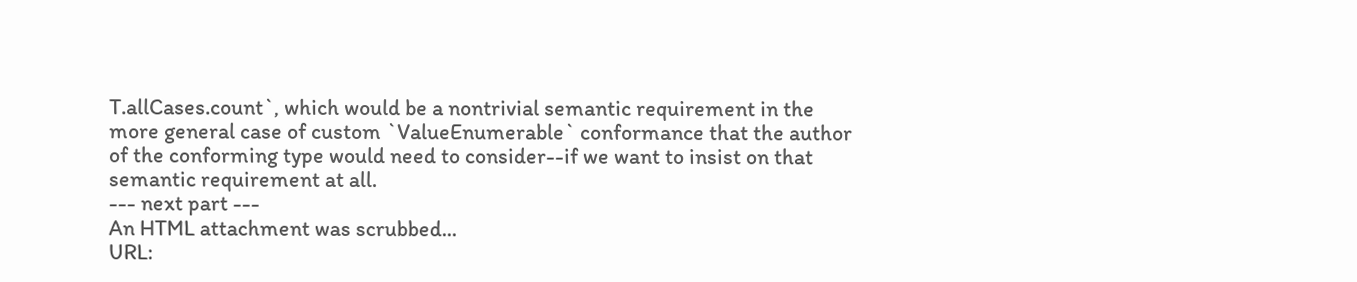T.allCases.count`, which would be a nontrivial semantic requirement in the
more general case of custom `ValueEnumerable` conformance that the author
of the conforming type would need to consider--if we want to insist on that
semantic requirement at all.
--- next part ---
An HTML attachment was scrubbed...
URL: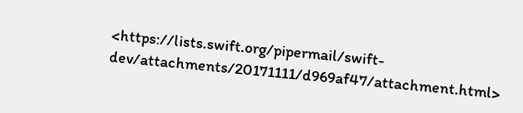<https://lists.swift.org/pipermail/swift-dev/attachments/20171111/d969af47/attachment.html>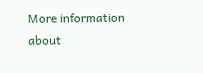More information about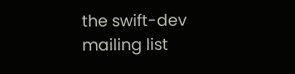the swift-dev mailing list